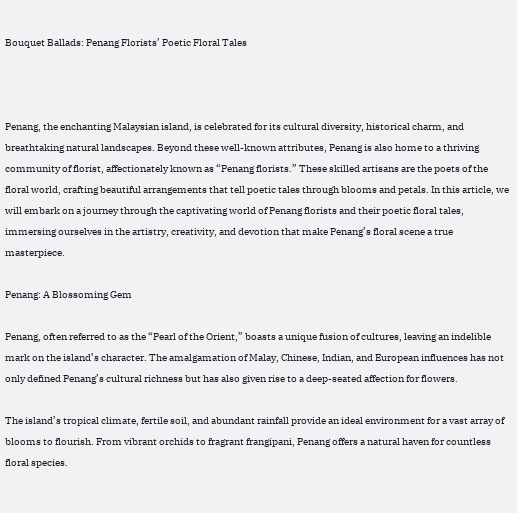Bouquet Ballads: Penang Florists’ Poetic Floral Tales



Penang, the enchanting Malaysian island, is celebrated for its cultural diversity, historical charm, and breathtaking natural landscapes. Beyond these well-known attributes, Penang is also home to a thriving community of florist, affectionately known as “Penang florists.” These skilled artisans are the poets of the floral world, crafting beautiful arrangements that tell poetic tales through blooms and petals. In this article, we will embark on a journey through the captivating world of Penang florists and their poetic floral tales, immersing ourselves in the artistry, creativity, and devotion that make Penang’s floral scene a true masterpiece.

Penang: A Blossoming Gem

Penang, often referred to as the “Pearl of the Orient,” boasts a unique fusion of cultures, leaving an indelible mark on the island’s character. The amalgamation of Malay, Chinese, Indian, and European influences has not only defined Penang’s cultural richness but has also given rise to a deep-seated affection for flowers.

The island’s tropical climate, fertile soil, and abundant rainfall provide an ideal environment for a vast array of blooms to flourish. From vibrant orchids to fragrant frangipani, Penang offers a natural haven for countless floral species.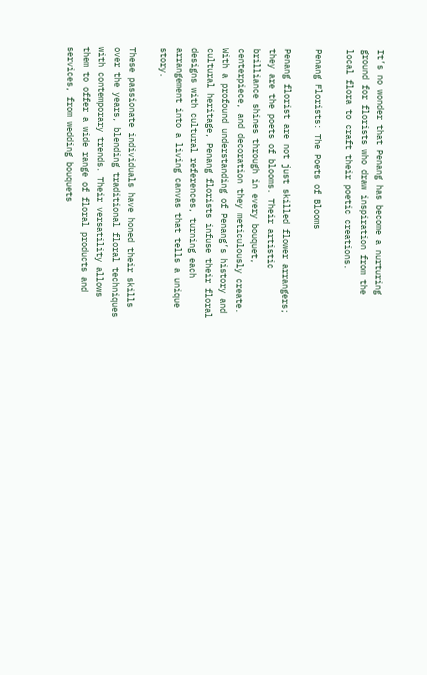It’s no wonder that Penang has become a nurturing ground for florists who draw inspiration from the local flora to craft their poetic creations.

Penang Florists: The Poets of Blooms

Penang florist are not just skilled flower arrangers; they are the poets of blooms. Their artistic brilliance shines through in every bouquet, centerpiece, and decoration they meticulously create. With a profound understanding of Penang’s history and cultural heritage, Penang florists infuse their floral designs with cultural references, turning each arrangement into a living canvas that tells a unique story.

These passionate individuals have honed their skills over the years, blending traditional floral techniques with contemporary trends. Their versatility allows them to offer a wide range of floral products and services, from wedding bouquets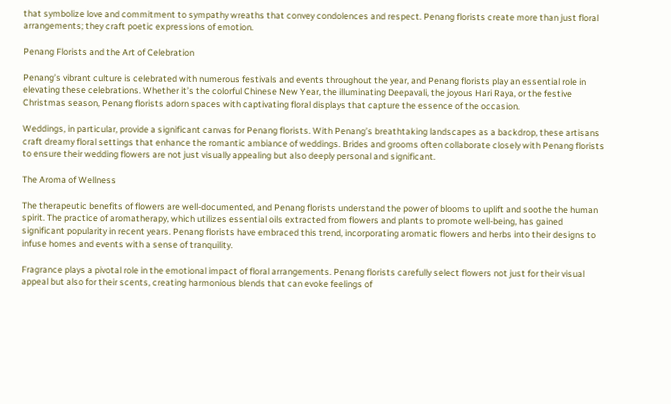that symbolize love and commitment to sympathy wreaths that convey condolences and respect. Penang florists create more than just floral arrangements; they craft poetic expressions of emotion.

Penang Florists and the Art of Celebration

Penang’s vibrant culture is celebrated with numerous festivals and events throughout the year, and Penang florists play an essential role in elevating these celebrations. Whether it’s the colorful Chinese New Year, the illuminating Deepavali, the joyous Hari Raya, or the festive Christmas season, Penang florists adorn spaces with captivating floral displays that capture the essence of the occasion.

Weddings, in particular, provide a significant canvas for Penang florists. With Penang’s breathtaking landscapes as a backdrop, these artisans craft dreamy floral settings that enhance the romantic ambiance of weddings. Brides and grooms often collaborate closely with Penang florists to ensure their wedding flowers are not just visually appealing but also deeply personal and significant.

The Aroma of Wellness

The therapeutic benefits of flowers are well-documented, and Penang florists understand the power of blooms to uplift and soothe the human spirit. The practice of aromatherapy, which utilizes essential oils extracted from flowers and plants to promote well-being, has gained significant popularity in recent years. Penang florists have embraced this trend, incorporating aromatic flowers and herbs into their designs to infuse homes and events with a sense of tranquility.

Fragrance plays a pivotal role in the emotional impact of floral arrangements. Penang florists carefully select flowers not just for their visual appeal but also for their scents, creating harmonious blends that can evoke feelings of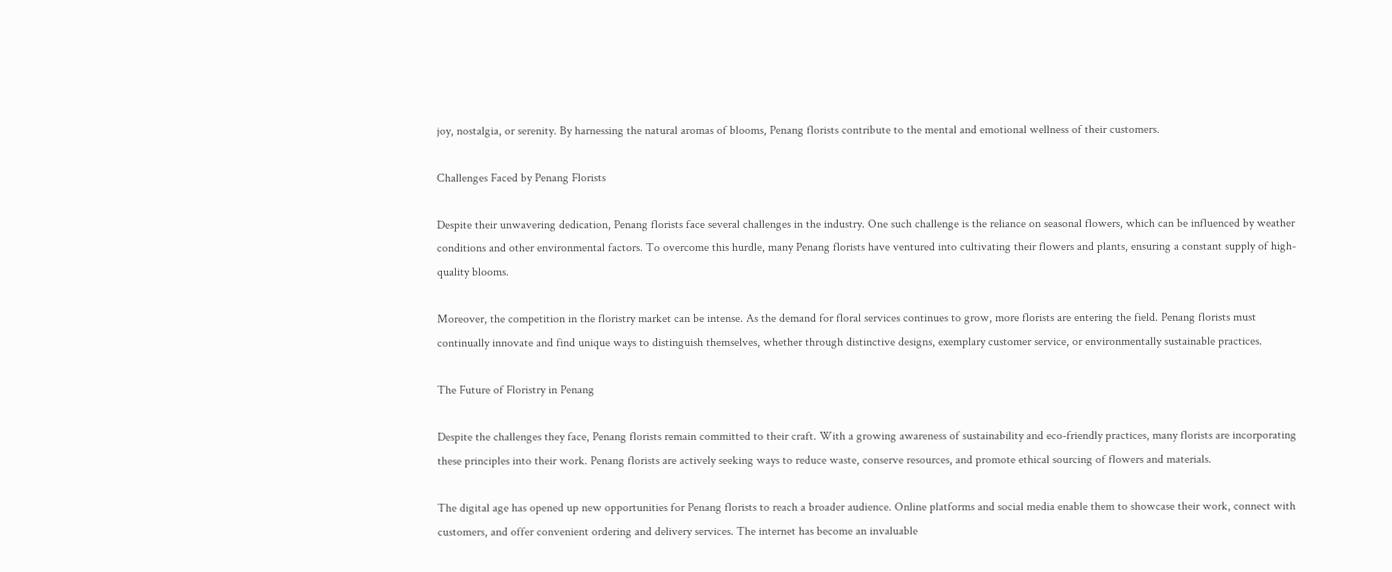joy, nostalgia, or serenity. By harnessing the natural aromas of blooms, Penang florists contribute to the mental and emotional wellness of their customers.

Challenges Faced by Penang Florists

Despite their unwavering dedication, Penang florists face several challenges in the industry. One such challenge is the reliance on seasonal flowers, which can be influenced by weather conditions and other environmental factors. To overcome this hurdle, many Penang florists have ventured into cultivating their flowers and plants, ensuring a constant supply of high-quality blooms.

Moreover, the competition in the floristry market can be intense. As the demand for floral services continues to grow, more florists are entering the field. Penang florists must continually innovate and find unique ways to distinguish themselves, whether through distinctive designs, exemplary customer service, or environmentally sustainable practices.

The Future of Floristry in Penang

Despite the challenges they face, Penang florists remain committed to their craft. With a growing awareness of sustainability and eco-friendly practices, many florists are incorporating these principles into their work. Penang florists are actively seeking ways to reduce waste, conserve resources, and promote ethical sourcing of flowers and materials.

The digital age has opened up new opportunities for Penang florists to reach a broader audience. Online platforms and social media enable them to showcase their work, connect with customers, and offer convenient ordering and delivery services. The internet has become an invaluable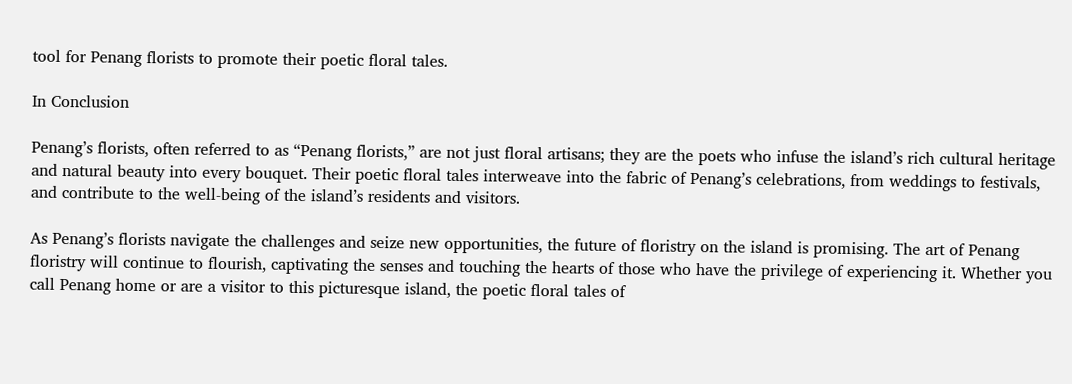tool for Penang florists to promote their poetic floral tales.

In Conclusion

Penang’s florists, often referred to as “Penang florists,” are not just floral artisans; they are the poets who infuse the island’s rich cultural heritage and natural beauty into every bouquet. Their poetic floral tales interweave into the fabric of Penang’s celebrations, from weddings to festivals, and contribute to the well-being of the island’s residents and visitors.

As Penang’s florists navigate the challenges and seize new opportunities, the future of floristry on the island is promising. The art of Penang floristry will continue to flourish, captivating the senses and touching the hearts of those who have the privilege of experiencing it. Whether you call Penang home or are a visitor to this picturesque island, the poetic floral tales of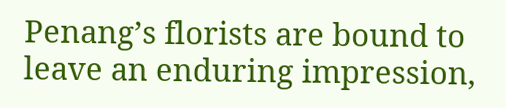Penang’s florists are bound to leave an enduring impression,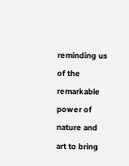reminding us of the remarkable power of nature and art to bring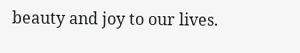beauty and joy to our lives.